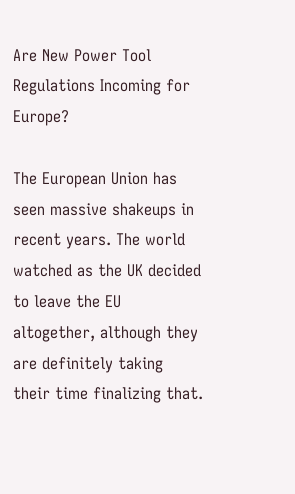Are New Power Tool Regulations Incoming for Europe?

The European Union has seen massive shakeups in recent years. The world watched as the UK decided to leave the EU altogether, although they are definitely taking their time finalizing that.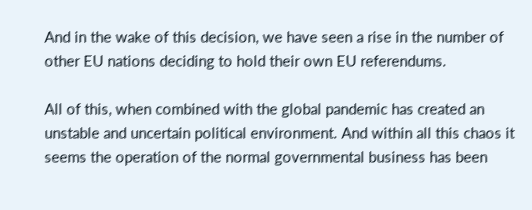And in the wake of this decision, we have seen a rise in the number of other EU nations deciding to hold their own EU referendums.

All of this, when combined with the global pandemic has created an unstable and uncertain political environment. And within all this chaos it seems the operation of the normal governmental business has been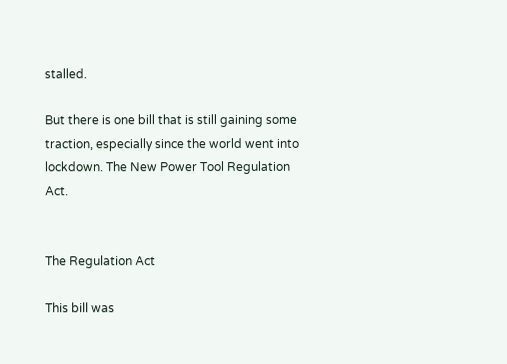stalled.

But there is one bill that is still gaining some traction, especially since the world went into lockdown. The New Power Tool Regulation Act.


The Regulation Act

This bill was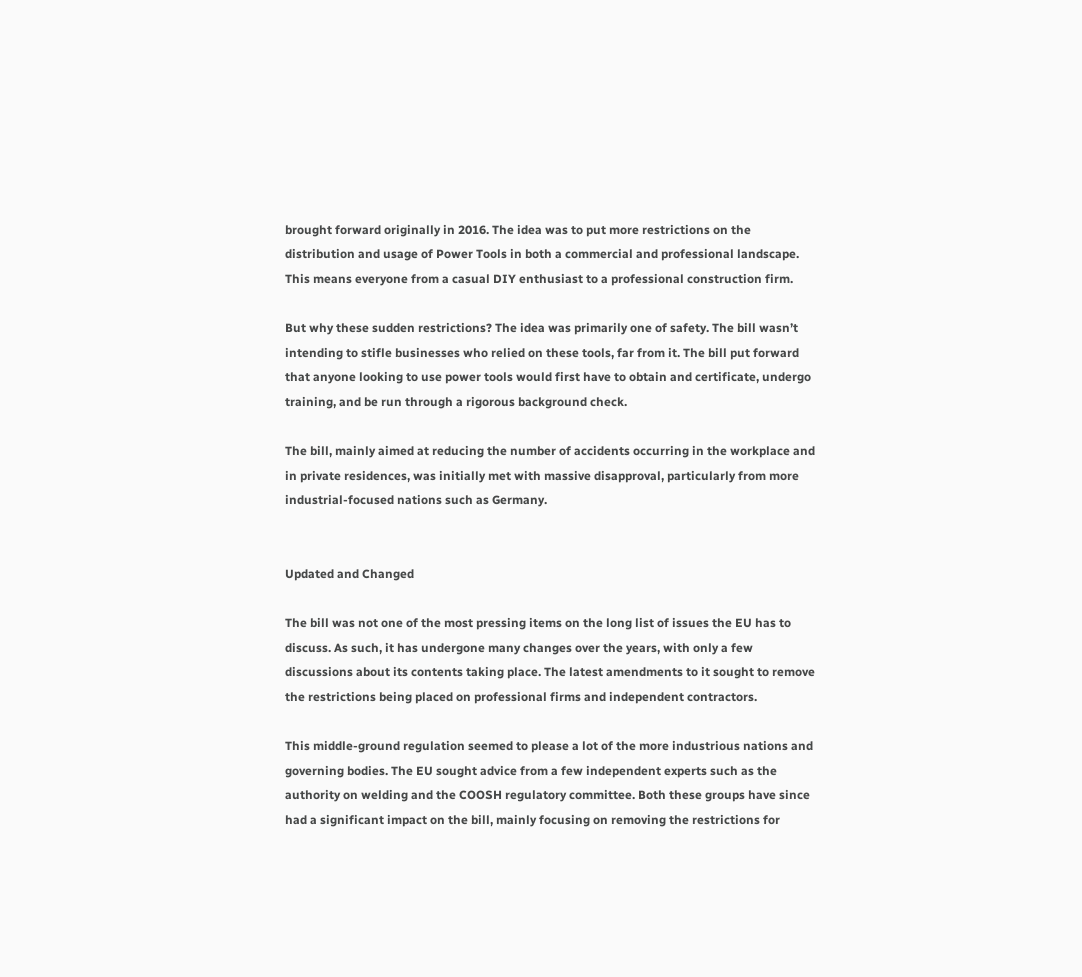brought forward originally in 2016. The idea was to put more restrictions on the distribution and usage of Power Tools in both a commercial and professional landscape. This means everyone from a casual DIY enthusiast to a professional construction firm.

But why these sudden restrictions? The idea was primarily one of safety. The bill wasn’t intending to stifle businesses who relied on these tools, far from it. The bill put forward that anyone looking to use power tools would first have to obtain and certificate, undergo training, and be run through a rigorous background check.

The bill, mainly aimed at reducing the number of accidents occurring in the workplace and in private residences, was initially met with massive disapproval, particularly from more industrial-focused nations such as Germany.


Updated and Changed

The bill was not one of the most pressing items on the long list of issues the EU has to discuss. As such, it has undergone many changes over the years, with only a few discussions about its contents taking place. The latest amendments to it sought to remove the restrictions being placed on professional firms and independent contractors.

This middle-ground regulation seemed to please a lot of the more industrious nations and governing bodies. The EU sought advice from a few independent experts such as the authority on welding and the COOSH regulatory committee. Both these groups have since had a significant impact on the bill, mainly focusing on removing the restrictions for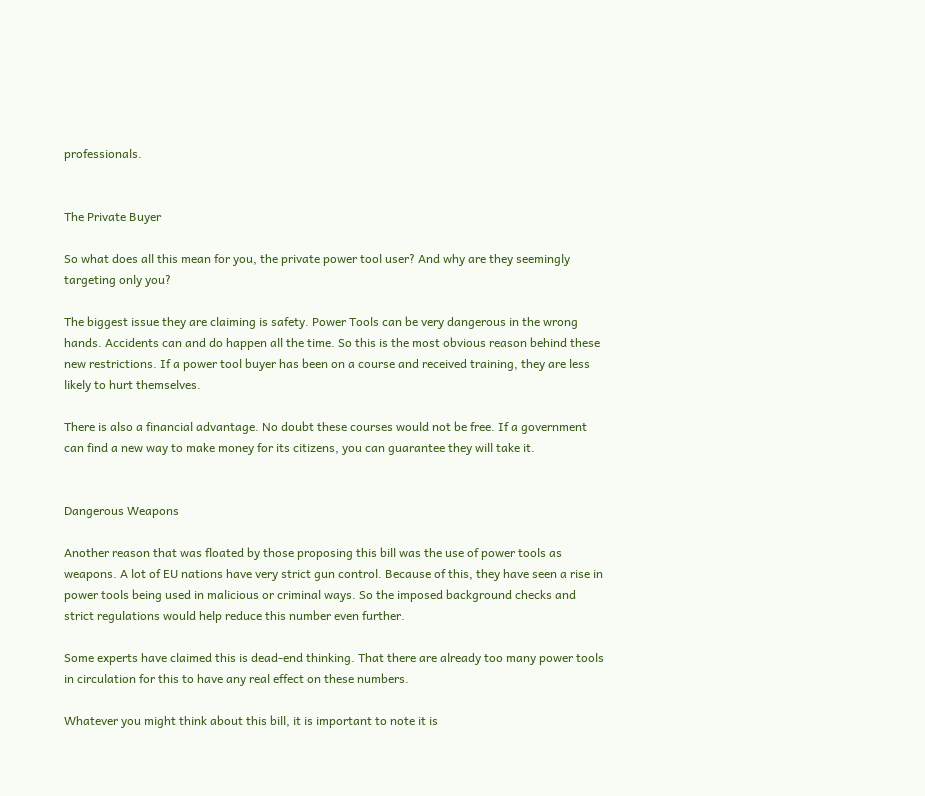professionals.


The Private Buyer

So what does all this mean for you, the private power tool user? And why are they seemingly targeting only you?

The biggest issue they are claiming is safety. Power Tools can be very dangerous in the wrong hands. Accidents can and do happen all the time. So this is the most obvious reason behind these new restrictions. If a power tool buyer has been on a course and received training, they are less likely to hurt themselves.

There is also a financial advantage. No doubt these courses would not be free. If a government can find a new way to make money for its citizens, you can guarantee they will take it.


Dangerous Weapons

Another reason that was floated by those proposing this bill was the use of power tools as weapons. A lot of EU nations have very strict gun control. Because of this, they have seen a rise in power tools being used in malicious or criminal ways. So the imposed background checks and strict regulations would help reduce this number even further.

Some experts have claimed this is dead-end thinking. That there are already too many power tools in circulation for this to have any real effect on these numbers.

Whatever you might think about this bill, it is important to note it is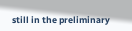still in the preliminary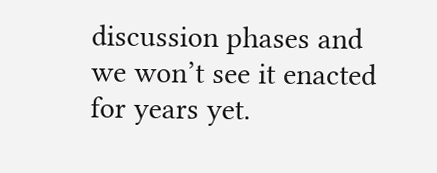discussion phases and we won’t see it enacted for years yet.